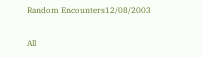Random Encounters12/08/2003

All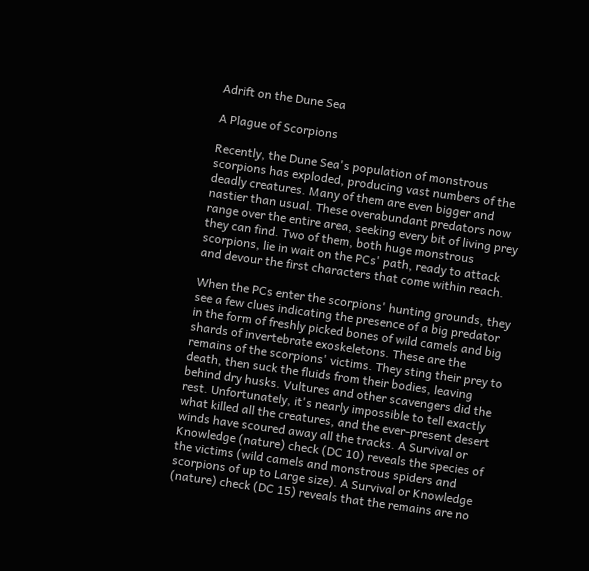Adrift on the Dune Sea

A Plague of Scorpions

Recently, the Dune Sea's population of monstrous scorpions has exploded, producing vast numbers of the deadly creatures. Many of them are even bigger and nastier than usual. These overabundant predators now range over the entire area, seeking every bit of living prey they can find. Two of them, both huge monstrous scorpions, lie in wait on the PCs' path, ready to attack and devour the first characters that come within reach.

When the PCs enter the scorpions' hunting grounds, they see a few clues indicating the presence of a big predator in the form of freshly picked bones of wild camels and big shards of invertebrate exoskeletons. These are the remains of the scorpions' victims. They sting their prey to death, then suck the fluids from their bodies, leaving behind dry husks. Vultures and other scavengers did the rest. Unfortunately, it's nearly impossible to tell exactly what killed all the creatures, and the ever-present desert winds have scoured away all the tracks. A Survival or Knowledge (nature) check (DC 10) reveals the species of the victims (wild camels and monstrous spiders and scorpions of up to Large size). A Survival or Knowledge (nature) check (DC 15) reveals that the remains are no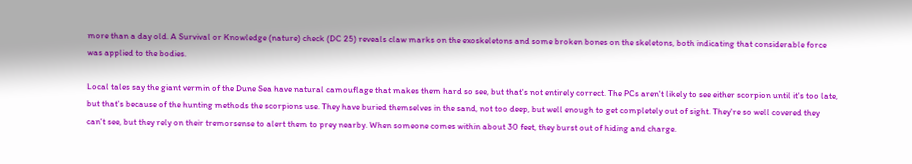more than a day old. A Survival or Knowledge (nature) check (DC 25) reveals claw marks on the exoskeletons and some broken bones on the skeletons, both indicating that considerable force was applied to the bodies.

Local tales say the giant vermin of the Dune Sea have natural camouflage that makes them hard so see, but that's not entirely correct. The PCs aren't likely to see either scorpion until it's too late, but that's because of the hunting methods the scorpions use. They have buried themselves in the sand, not too deep, but well enough to get completely out of sight. They're so well covered they can't see, but they rely on their tremorsense to alert them to prey nearby. When someone comes within about 30 feet, they burst out of hiding and charge.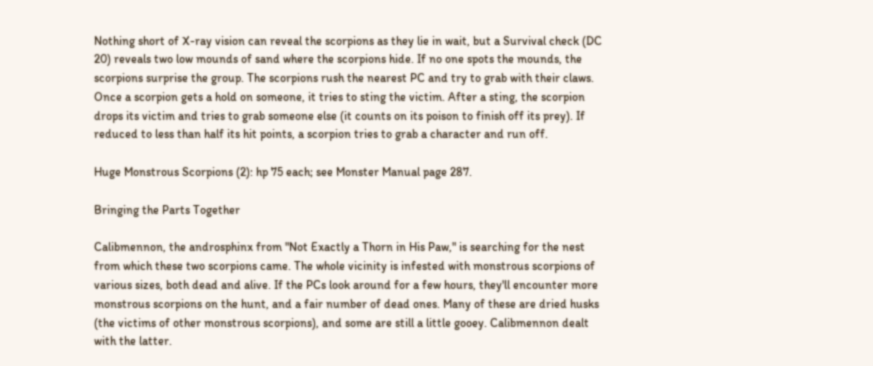Nothing short of X-ray vision can reveal the scorpions as they lie in wait, but a Survival check (DC 20) reveals two low mounds of sand where the scorpions hide. If no one spots the mounds, the scorpions surprise the group. The scorpions rush the nearest PC and try to grab with their claws. Once a scorpion gets a hold on someone, it tries to sting the victim. After a sting, the scorpion drops its victim and tries to grab someone else (it counts on its poison to finish off its prey). If reduced to less than half its hit points, a scorpion tries to grab a character and run off.

Huge Monstrous Scorpions (2): hp 75 each; see Monster Manual page 287.

Bringing the Parts Together

Calibmennon, the androsphinx from "Not Exactly a Thorn in His Paw," is searching for the nest from which these two scorpions came. The whole vicinity is infested with monstrous scorpions of various sizes, both dead and alive. If the PCs look around for a few hours, they'll encounter more monstrous scorpions on the hunt, and a fair number of dead ones. Many of these are dried husks (the victims of other monstrous scorpions), and some are still a little gooey. Calibmennon dealt with the latter.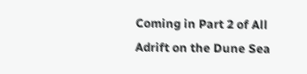Coming in Part 2 of All Adrift on the Dune Sea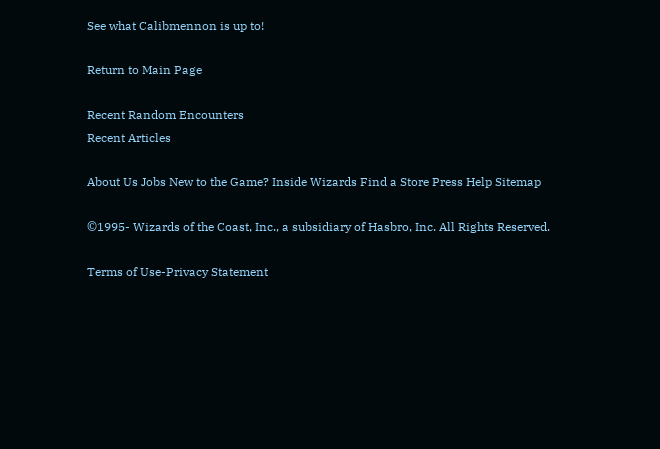See what Calibmennon is up to!

Return to Main Page

Recent Random Encounters
Recent Articles

About Us Jobs New to the Game? Inside Wizards Find a Store Press Help Sitemap

©1995- Wizards of the Coast, Inc., a subsidiary of Hasbro, Inc. All Rights Reserved.

Terms of Use-Privacy Statement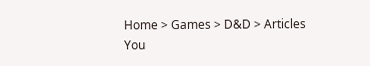Home > Games > D&D > Articles
You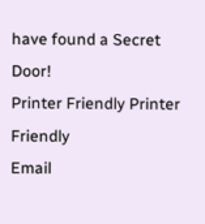have found a Secret Door!
Printer Friendly Printer Friendly
Email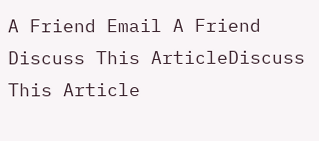A Friend Email A Friend
Discuss This ArticleDiscuss This Article